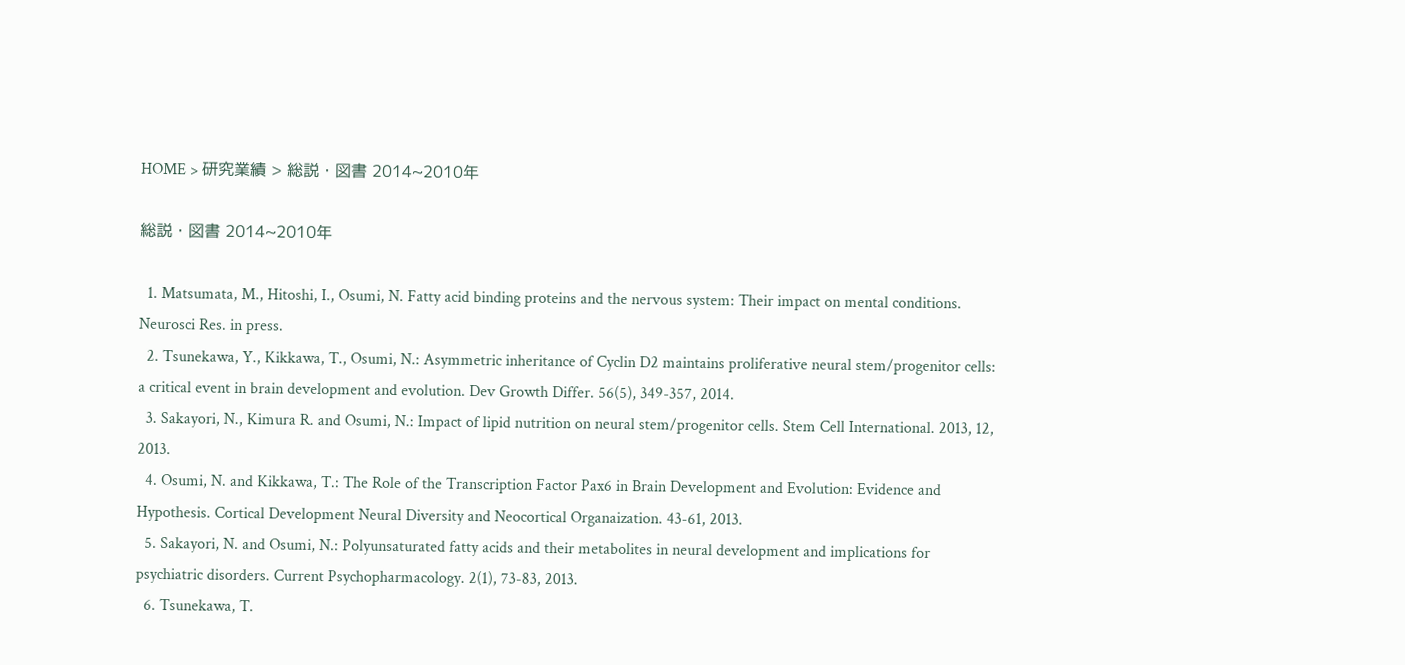HOME > 研究業績 > 総説・図書 2014~2010年

総説・図書 2014~2010年

  1. Matsumata, M., Hitoshi, I., Osumi, N. Fatty acid binding proteins and the nervous system: Their impact on mental conditions. Neurosci Res. in press.
  2. Tsunekawa, Y., Kikkawa, T., Osumi, N.: Asymmetric inheritance of Cyclin D2 maintains proliferative neural stem/progenitor cells: a critical event in brain development and evolution. Dev Growth Differ. 56(5), 349-357, 2014.
  3. Sakayori, N., Kimura R. and Osumi, N.: Impact of lipid nutrition on neural stem/progenitor cells. Stem Cell International. 2013, 12, 2013.
  4. Osumi, N. and Kikkawa, T.: The Role of the Transcription Factor Pax6 in Brain Development and Evolution: Evidence and Hypothesis. Cortical Development Neural Diversity and Neocortical Organaization. 43-61, 2013.
  5. Sakayori, N. and Osumi, N.: Polyunsaturated fatty acids and their metabolites in neural development and implications for psychiatric disorders. Current Psychopharmacology. 2(1), 73-83, 2013.
  6. Tsunekawa, T.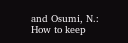and Osumi, N.: How to keep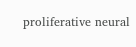proliferative neural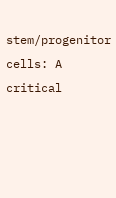stem/progenitor cells: A critical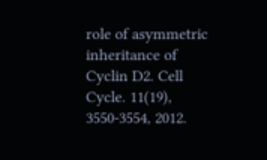role of asymmetric inheritance of Cyclin D2. Cell Cycle. 11(19), 3550-3554, 2012.